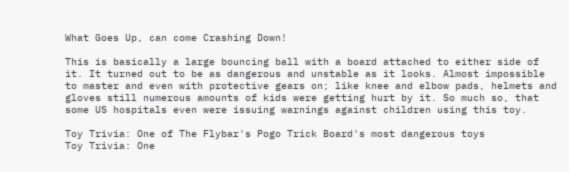What Goes Up, can come Crashing Down!

This is basically a large bouncing ball with a board attached to either side of it. It turned out to be as dangerous and unstable as it looks. Almost impossible to master and even with protective gears on; like knee and elbow pads, helmets and gloves still numerous amounts of kids were getting hurt by it. So much so, that some US hospitals even were issuing warnings against children using this toy.

Toy Trivia: One of The Flybar's Pogo Trick Board's most dangerous toys
Toy Trivia: One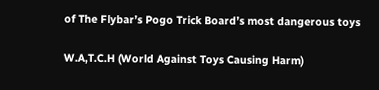of The Flybar’s Pogo Trick Board’s most dangerous toys

W.A,T.C.H (World Against Toys Causing Harm)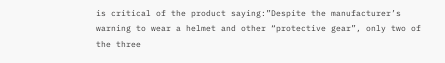is critical of the product saying:”Despite the manufacturer’s warning to wear a helmet and other “protective gear”, only two of the three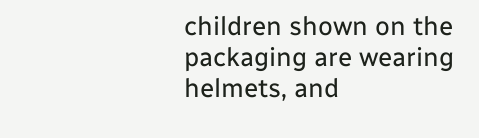children shown on the packaging are wearing helmets, and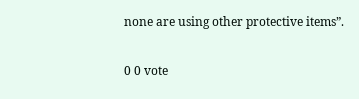none are using other protective items”.

0 0 vote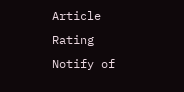Article Rating
Notify of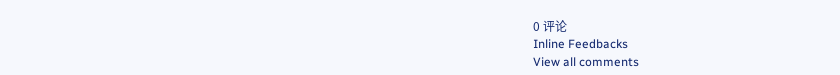0 评论
Inline Feedbacks
View all comments